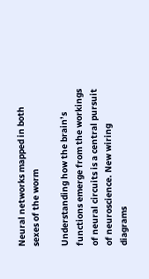Neural networks mapped in both sexes of the worm

Understanding how the brain’s functions emerge from the workings of neural circuits is a central pursuit of neuroscience. New wiring diagrams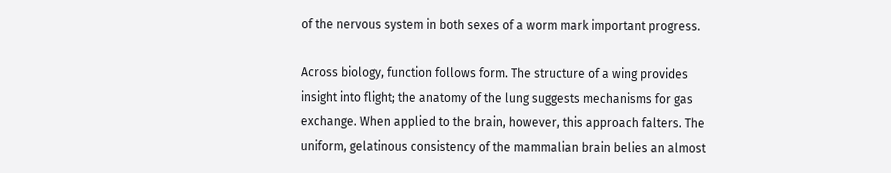of the nervous system in both sexes of a worm mark important progress.

Across biology, function follows form. The structure of a wing provides insight into flight; the anatomy of the lung suggests mechanisms for gas exchange. When applied to the brain, however, this approach falters. The uniform, gelatinous consistency of the mammalian brain belies an almost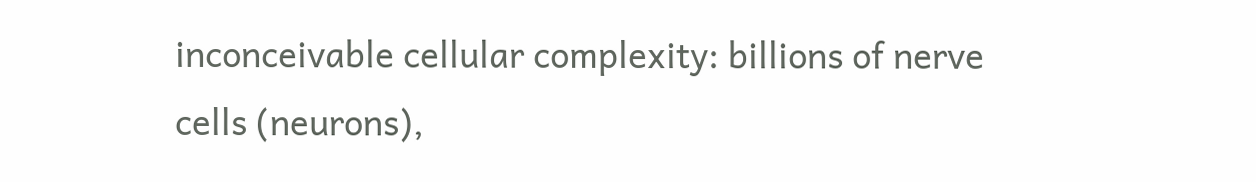inconceivable cellular complexity: billions of nerve cells (neurons),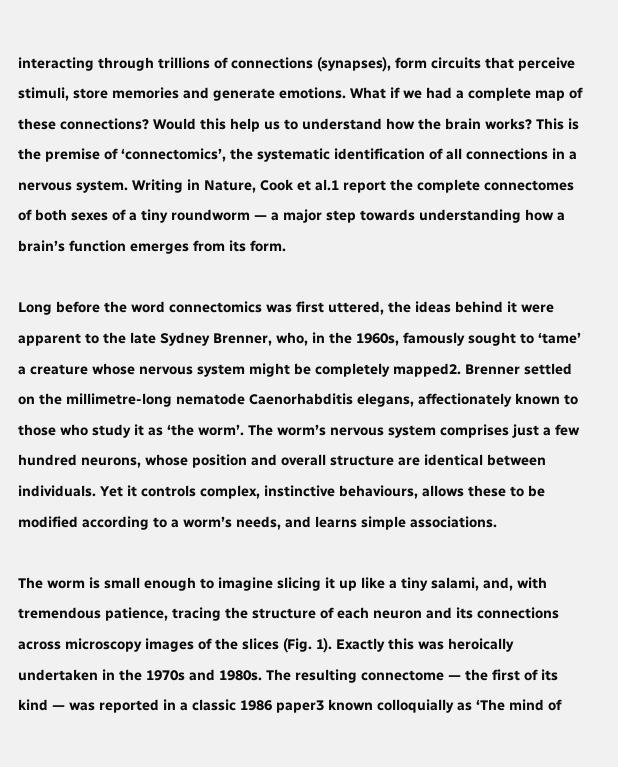interacting through trillions of connections (synapses), form circuits that perceive stimuli, store memories and generate emotions. What if we had a complete map of these connections? Would this help us to understand how the brain works? This is the premise of ‘connectomics’, the systematic identification of all connections in a nervous system. Writing in Nature, Cook et al.1 report the complete connectomes of both sexes of a tiny roundworm — a major step towards understanding how a brain’s function emerges from its form.

Long before the word connectomics was first uttered, the ideas behind it were apparent to the late Sydney Brenner, who, in the 1960s, famously sought to ‘tame’ a creature whose nervous system might be completely mapped2. Brenner settled on the millimetre-long nematode Caenorhabditis elegans, affectionately known to those who study it as ‘the worm’. The worm’s nervous system comprises just a few hundred neurons, whose position and overall structure are identical between individuals. Yet it controls complex, instinctive behaviours, allows these to be modified according to a worm’s needs, and learns simple associations.

The worm is small enough to imagine slicing it up like a tiny salami, and, with tremendous patience, tracing the structure of each neuron and its connections across microscopy images of the slices (Fig. 1). Exactly this was heroically undertaken in the 1970s and 1980s. The resulting connectome — the first of its kind — was reported in a classic 1986 paper3 known colloquially as ‘The mind of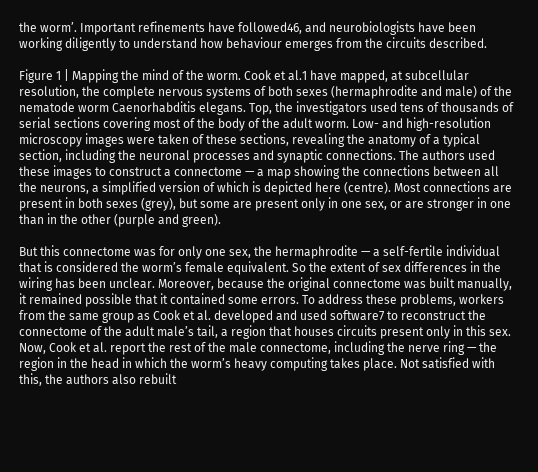the worm’. Important refinements have followed46, and neurobiologists have been working diligently to understand how behaviour emerges from the circuits described.

Figure 1 | Mapping the mind of the worm. Cook et al.1 have mapped, at subcellular resolution, the complete nervous systems of both sexes (hermaphrodite and male) of the nematode worm Caenorhabditis elegans. Top, the investigators used tens of thousands of serial sections covering most of the body of the adult worm. Low- and high-resolution microscopy images were taken of these sections, revealing the anatomy of a typical section, including the neuronal processes and synaptic connections. The authors used these images to construct a connectome — a map showing the connections between all the neurons, a simplified version of which is depicted here (centre). Most connections are present in both sexes (grey), but some are present only in one sex, or are stronger in one than in the other (purple and green).

But this connectome was for only one sex, the hermaphrodite — a self-fertile individual that is considered the worm’s female equivalent. So the extent of sex differences in the wiring has been unclear. Moreover, because the original connectome was built manually, it remained possible that it contained some errors. To address these problems, workers from the same group as Cook et al. developed and used software7 to reconstruct the connectome of the adult male’s tail, a region that houses circuits present only in this sex. Now, Cook et al. report the rest of the male connectome, including the nerve ring — the region in the head in which the worm’s heavy computing takes place. Not satisfied with this, the authors also rebuilt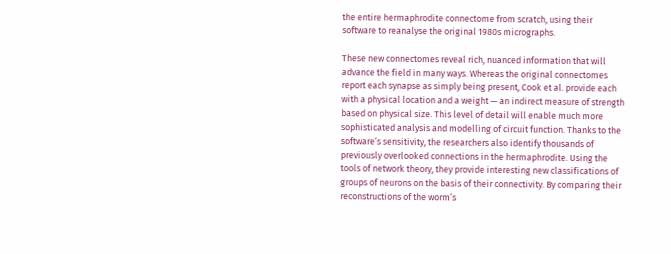the entire hermaphrodite connectome from scratch, using their software to reanalyse the original 1980s micrographs.

These new connectomes reveal rich, nuanced information that will advance the field in many ways. Whereas the original connectomes report each synapse as simply being present, Cook et al. provide each with a physical location and a weight — an indirect measure of strength based on physical size. This level of detail will enable much more sophisticated analysis and modelling of circuit function. Thanks to the software’s sensitivity, the researchers also identify thousands of previously overlooked connections in the hermaphrodite. Using the tools of network theory, they provide interesting new classifications of groups of neurons on the basis of their connectivity. By comparing their reconstructions of the worm’s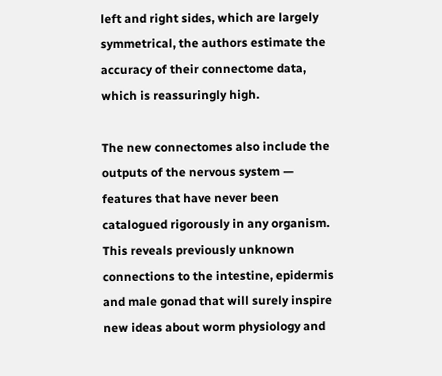left and right sides, which are largely symmetrical, the authors estimate the accuracy of their connectome data, which is reassuringly high.

The new connectomes also include the outputs of the nervous system — features that have never been catalogued rigorously in any organism. This reveals previously unknown connections to the intestine, epidermis and male gonad that will surely inspire new ideas about worm physiology and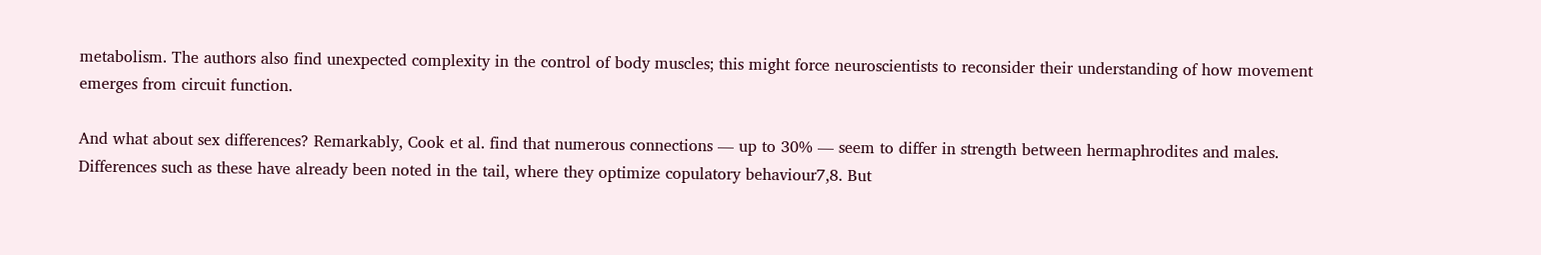metabolism. The authors also find unexpected complexity in the control of body muscles; this might force neuroscientists to reconsider their understanding of how movement emerges from circuit function.

And what about sex differences? Remarkably, Cook et al. find that numerous connections — up to 30% — seem to differ in strength between hermaphrodites and males. Differences such as these have already been noted in the tail, where they optimize copulatory behaviour7,8. But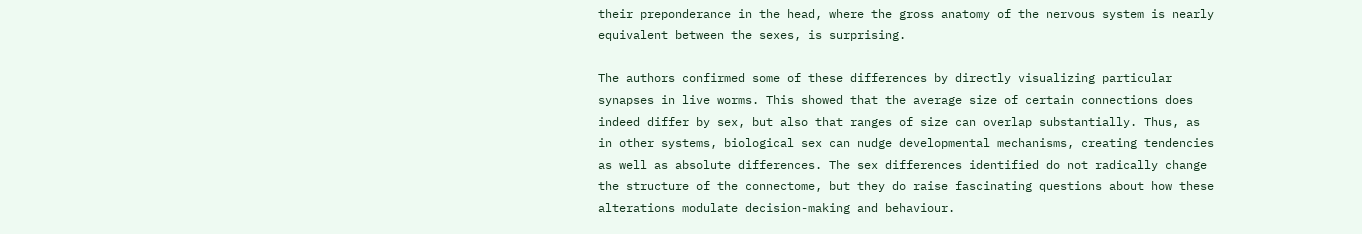their preponderance in the head, where the gross anatomy of the nervous system is nearly equivalent between the sexes, is surprising.

The authors confirmed some of these differences by directly visualizing particular synapses in live worms. This showed that the average size of certain connections does indeed differ by sex, but also that ranges of size can overlap substantially. Thus, as in other systems, biological sex can nudge developmental mechanisms, creating tendencies as well as absolute differences. The sex differences identified do not radically change the structure of the connectome, but they do raise fascinating questions about how these alterations modulate decision-making and behaviour.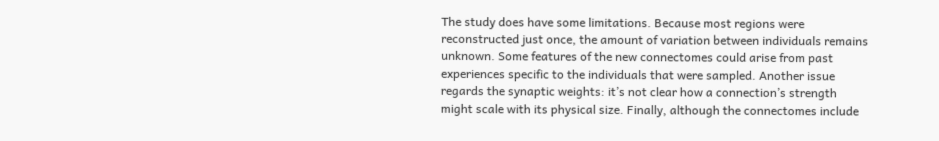The study does have some limitations. Because most regions were reconstructed just once, the amount of variation between individuals remains unknown. Some features of the new connectomes could arise from past experiences specific to the individuals that were sampled. Another issue regards the synaptic weights: it’s not clear how a connection’s strength might scale with its physical size. Finally, although the connectomes include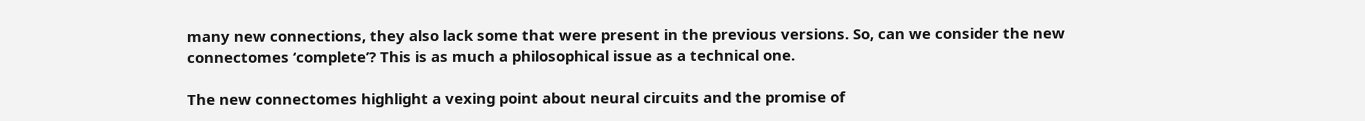many new connections, they also lack some that were present in the previous versions. So, can we consider the new connectomes ‘complete’? This is as much a philosophical issue as a technical one.

The new connectomes highlight a vexing point about neural circuits and the promise of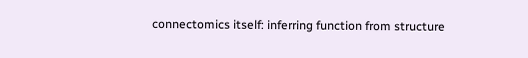connectomics itself: inferring function from structure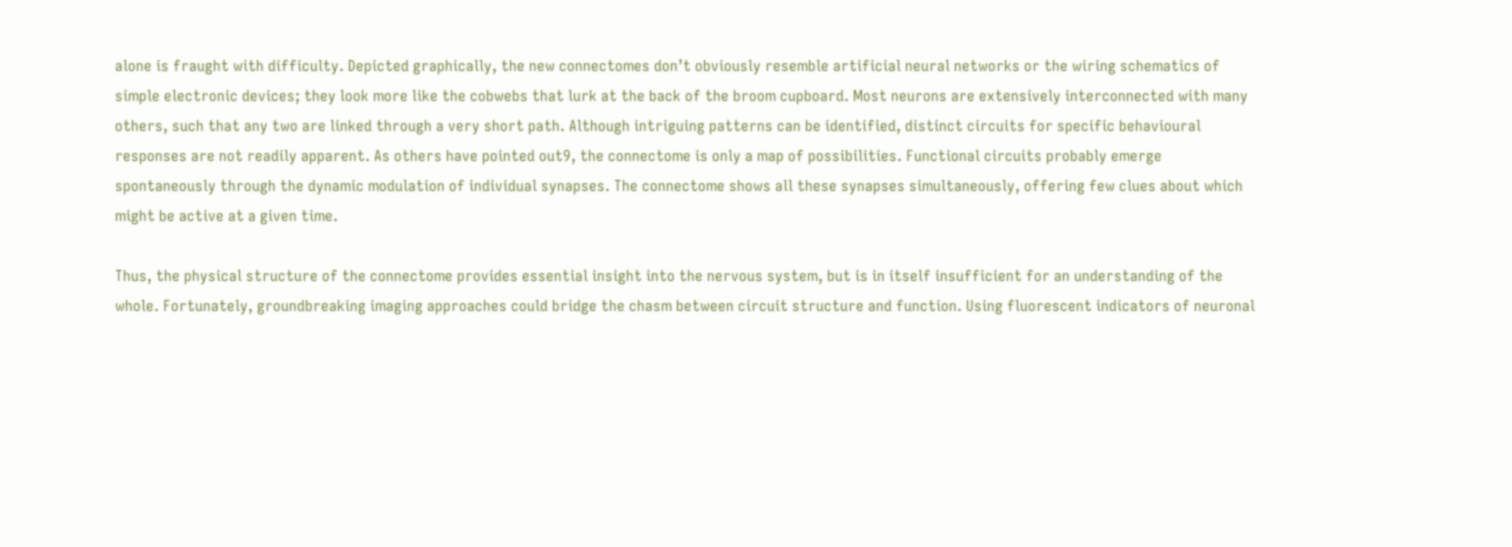alone is fraught with difficulty. Depicted graphically, the new connectomes don’t obviously resemble artificial neural networks or the wiring schematics of simple electronic devices; they look more like the cobwebs that lurk at the back of the broom cupboard. Most neurons are extensively interconnected with many others, such that any two are linked through a very short path. Although intriguing patterns can be identified, distinct circuits for specific behavioural responses are not readily apparent. As others have pointed out9, the connectome is only a map of possibilities. Functional circuits probably emerge spontaneously through the dynamic modulation of individual synapses. The connectome shows all these synapses simultaneously, offering few clues about which might be active at a given time.

Thus, the physical structure of the connectome provides essential insight into the nervous system, but is in itself insufficient for an understanding of the whole. Fortunately, groundbreaking imaging approaches could bridge the chasm between circuit structure and function. Using fluorescent indicators of neuronal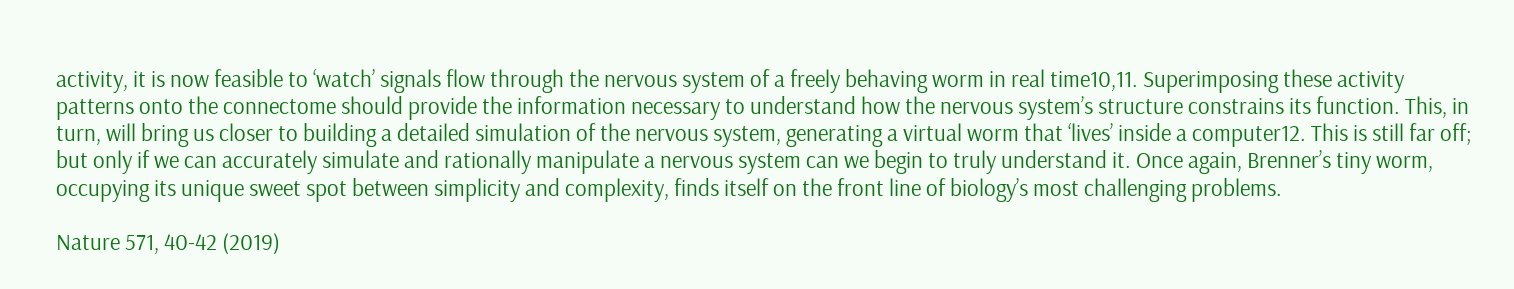activity, it is now feasible to ‘watch’ signals flow through the nervous system of a freely behaving worm in real time10,11. Superimposing these activity patterns onto the connectome should provide the information necessary to understand how the nervous system’s structure constrains its function. This, in turn, will bring us closer to building a detailed simulation of the nervous system, generating a virtual worm that ‘lives’ inside a computer12. This is still far off; but only if we can accurately simulate and rationally manipulate a nervous system can we begin to truly understand it. Once again, Brenner’s tiny worm, occupying its unique sweet spot between simplicity and complexity, finds itself on the front line of biology’s most challenging problems.

Nature 571, 40-42 (2019)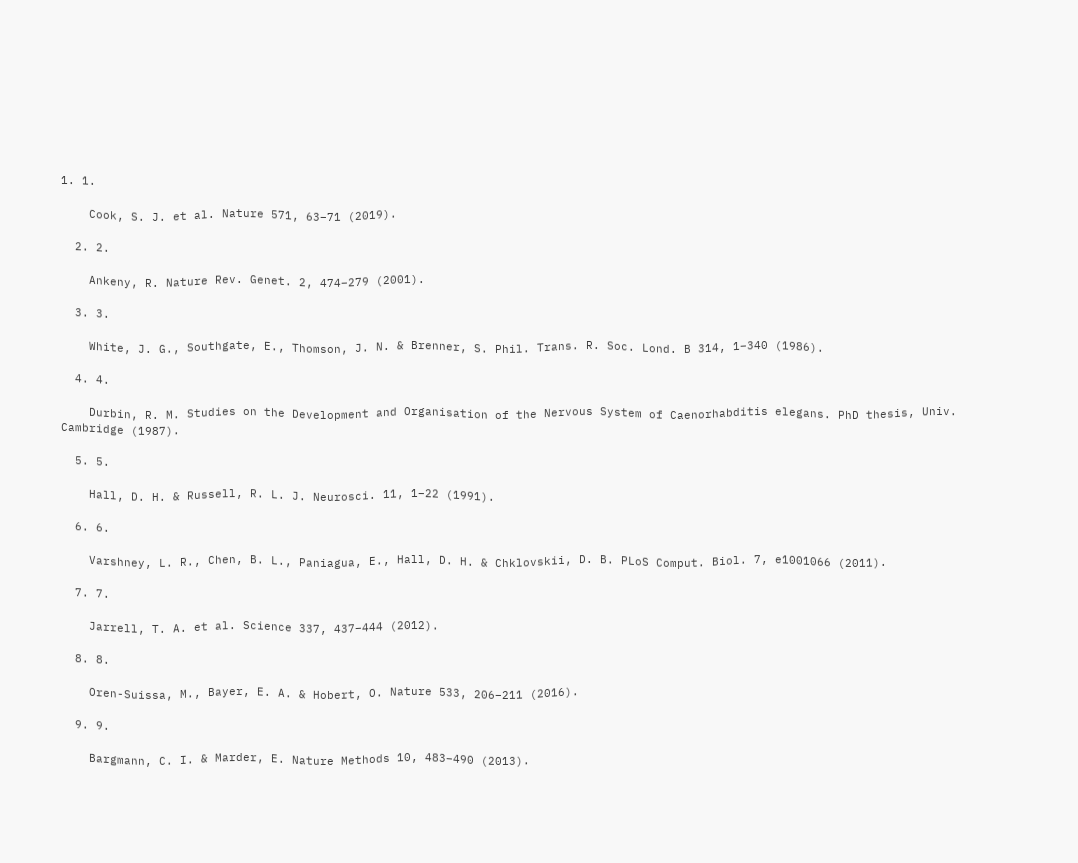1. 1.

    Cook, S. J. et al. Nature 571, 63–71 (2019).

  2. 2.

    Ankeny, R. Nature Rev. Genet. 2, 474–279 (2001).

  3. 3.

    White, J. G., Southgate, E., Thomson, J. N. & Brenner, S. Phil. Trans. R. Soc. Lond. B 314, 1–340 (1986).

  4. 4.

    Durbin, R. M. Studies on the Development and Organisation of the Nervous System of Caenorhabditis elegans. PhD thesis, Univ. Cambridge (1987).

  5. 5.

    Hall, D. H. & Russell, R. L. J. Neurosci. 11, 1–22 (1991).

  6. 6.

    Varshney, L. R., Chen, B. L., Paniagua, E., Hall, D. H. & Chklovskii, D. B. PLoS Comput. Biol. 7, e1001066 (2011).

  7. 7.

    Jarrell, T. A. et al. Science 337, 437–444 (2012).

  8. 8.

    Oren-Suissa, M., Bayer, E. A. & Hobert, O. Nature 533, 206–211 (2016).

  9. 9.

    Bargmann, C. I. & Marder, E. Nature Methods 10, 483–490 (2013).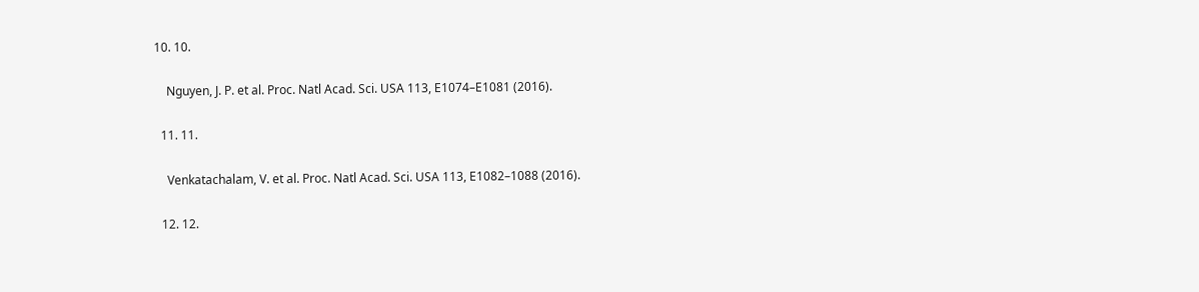10. 10.

    Nguyen, J. P. et al. Proc. Natl Acad. Sci. USA 113, E1074–E1081 (2016).

  11. 11.

    Venkatachalam, V. et al. Proc. Natl Acad. Sci. USA 113, E1082–1088 (2016).

  12. 12.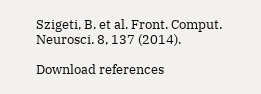Szigeti, B. et al. Front. Comput. Neurosci. 8, 137 (2014).

Download references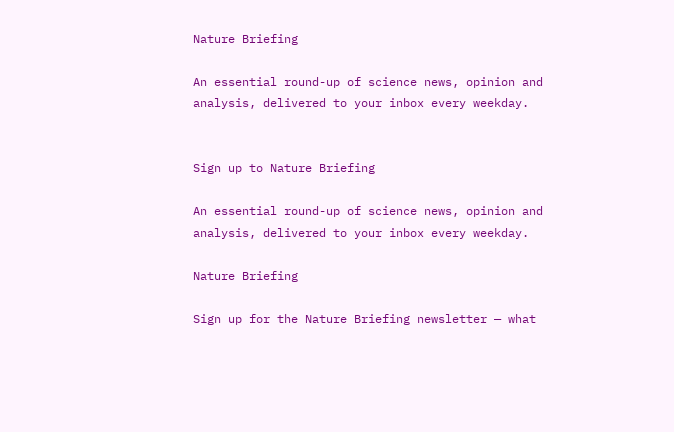Nature Briefing

An essential round-up of science news, opinion and analysis, delivered to your inbox every weekday.


Sign up to Nature Briefing

An essential round-up of science news, opinion and analysis, delivered to your inbox every weekday.

Nature Briefing

Sign up for the Nature Briefing newsletter — what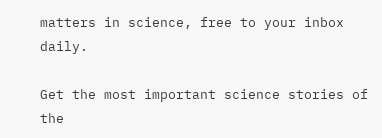matters in science, free to your inbox daily.

Get the most important science stories of the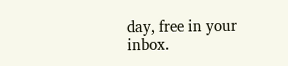day, free in your inbox.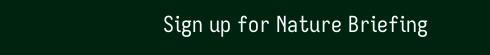Sign up for Nature Briefing